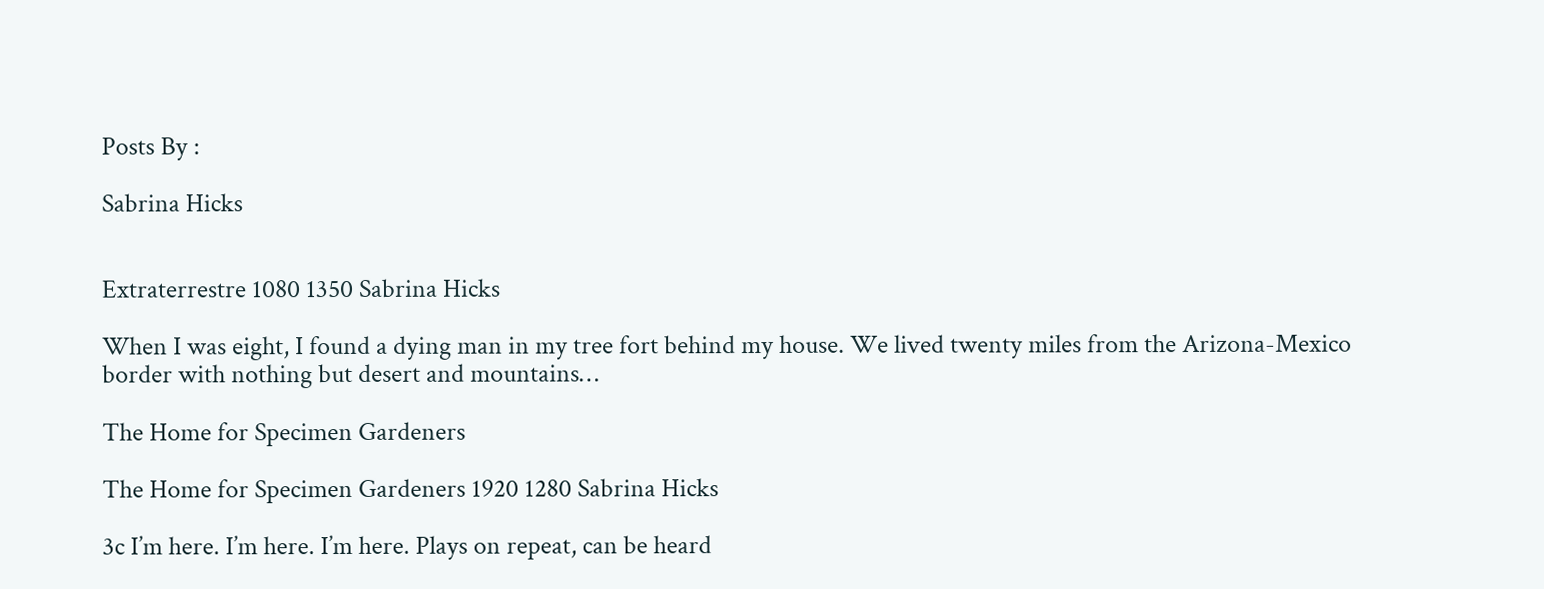Posts By :

Sabrina Hicks


Extraterrestre 1080 1350 Sabrina Hicks

When I was eight, I found a dying man in my tree fort behind my house. We lived twenty miles from the Arizona-Mexico border with nothing but desert and mountains…

The Home for Specimen Gardeners

The Home for Specimen Gardeners 1920 1280 Sabrina Hicks

3c I’m here. I’m here. I’m here. Plays on repeat, can be heard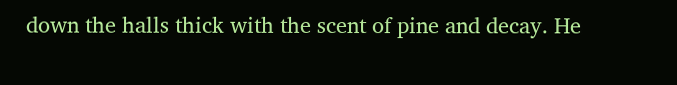down the halls thick with the scent of pine and decay. He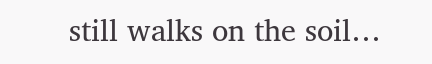still walks on the soil…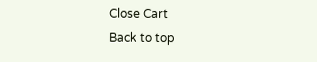Close Cart
Back to top